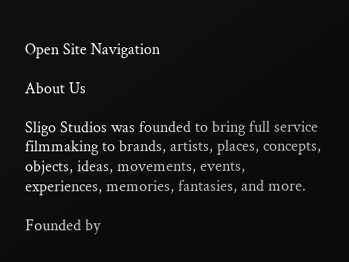Open Site Navigation

About Us

Sligo Studios was founded to bring full service filmmaking to brands, artists, places, concepts, objects, ideas, movements, events, experiences, memories, fantasies, and more.

Founded by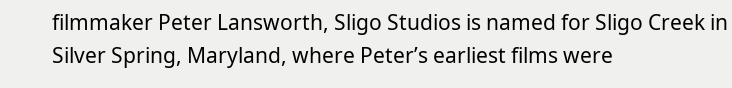filmmaker Peter Lansworth, Sligo Studios is named for Sligo Creek in Silver Spring, Maryland, where Peter’s earliest films were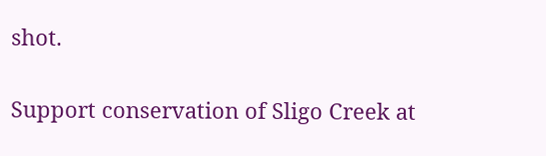shot.


Support conservation of Sligo Creek at